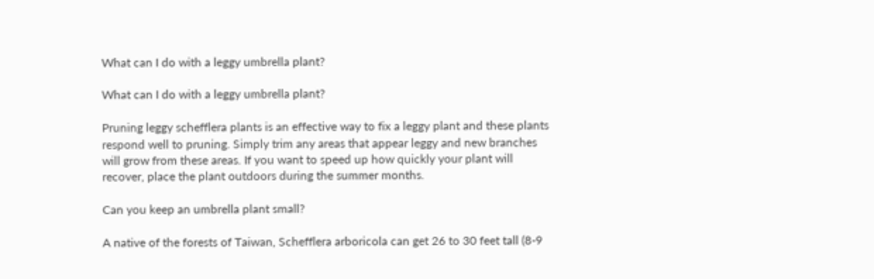What can I do with a leggy umbrella plant?

What can I do with a leggy umbrella plant?

Pruning leggy schefflera plants is an effective way to fix a leggy plant and these plants respond well to pruning. Simply trim any areas that appear leggy and new branches will grow from these areas. If you want to speed up how quickly your plant will recover, place the plant outdoors during the summer months.

Can you keep an umbrella plant small?

A native of the forests of Taiwan, Schefflera arboricola can get 26 to 30 feet tall (8-9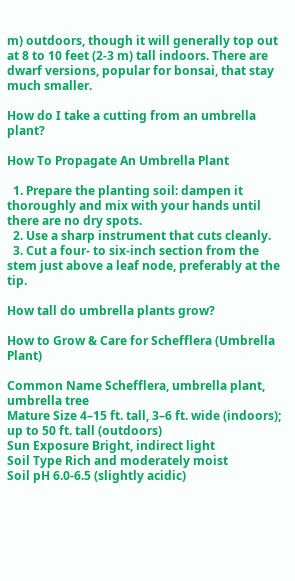m) outdoors, though it will generally top out at 8 to 10 feet (2-3 m) tall indoors. There are dwarf versions, popular for bonsai, that stay much smaller.

How do I take a cutting from an umbrella plant?

How To Propagate An Umbrella Plant

  1. Prepare the planting soil: dampen it thoroughly and mix with your hands until there are no dry spots.
  2. Use a sharp instrument that cuts cleanly.
  3. Cut a four- to six-inch section from the stem just above a leaf node, preferably at the tip.

How tall do umbrella plants grow?

How to Grow & Care for Schefflera (Umbrella Plant)

Common Name Schefflera, umbrella plant, umbrella tree
Mature Size 4–15 ft. tall, 3–6 ft. wide (indoors); up to 50 ft. tall (outdoors)
Sun Exposure Bright, indirect light
Soil Type Rich and moderately moist
Soil pH 6.0-6.5 (slightly acidic)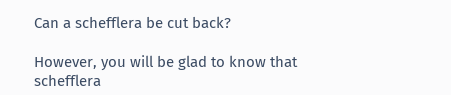Can a schefflera be cut back?

However, you will be glad to know that schefflera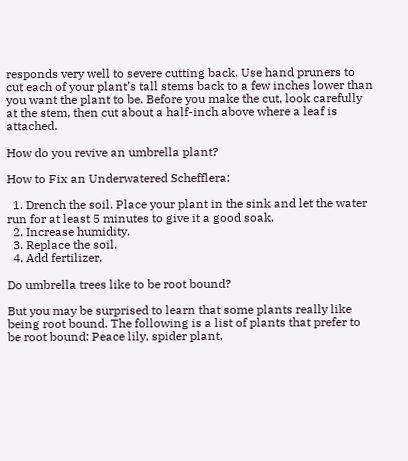responds very well to severe cutting back. Use hand pruners to cut each of your plant’s tall stems back to a few inches lower than you want the plant to be. Before you make the cut, look carefully at the stem, then cut about a half-inch above where a leaf is attached.

How do you revive an umbrella plant?

How to Fix an Underwatered Schefflera:

  1. Drench the soil. Place your plant in the sink and let the water run for at least 5 minutes to give it a good soak.
  2. Increase humidity.
  3. Replace the soil.
  4. Add fertilizer.

Do umbrella trees like to be root bound?

But you may be surprised to learn that some plants really like being root bound. The following is a list of plants that prefer to be root bound: Peace lily, spider plant,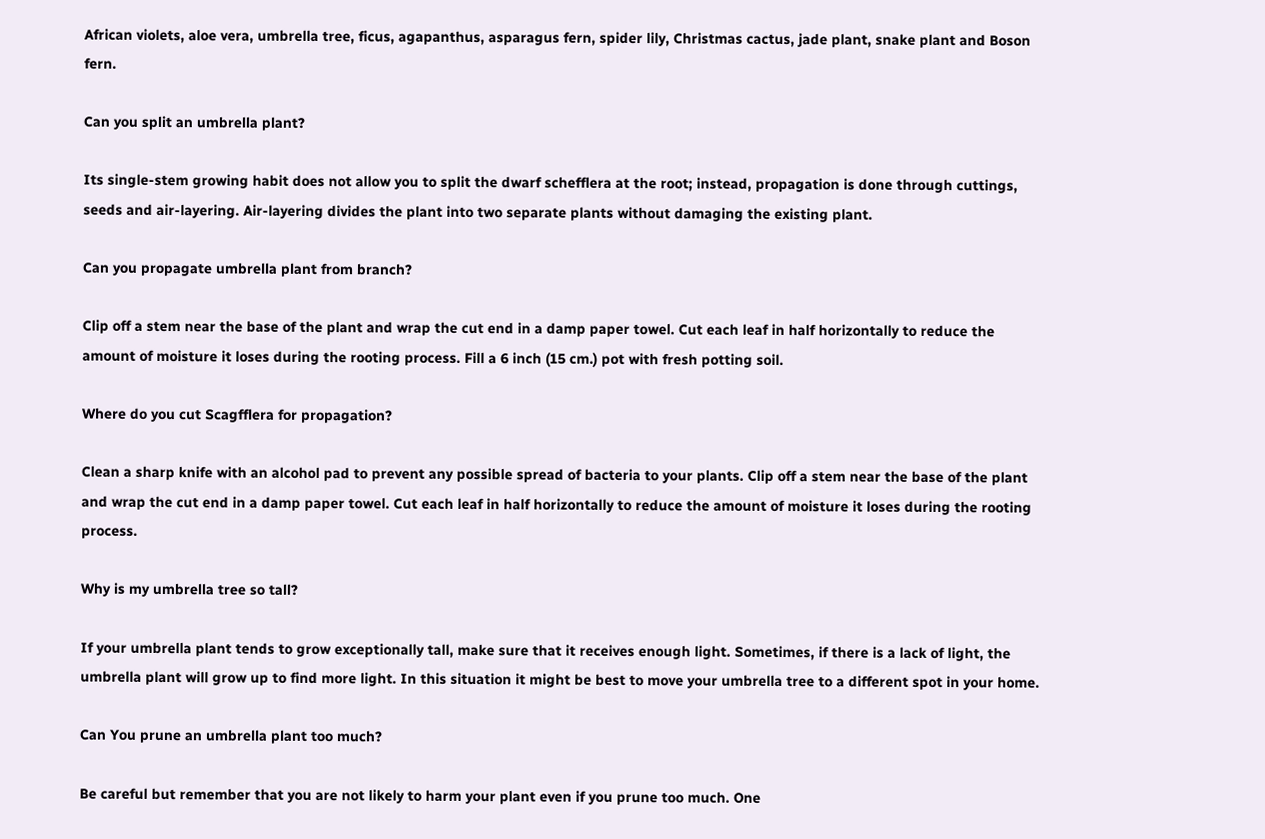African violets, aloe vera, umbrella tree, ficus, agapanthus, asparagus fern, spider lily, Christmas cactus, jade plant, snake plant and Boson fern.

Can you split an umbrella plant?

Its single-stem growing habit does not allow you to split the dwarf schefflera at the root; instead, propagation is done through cuttings, seeds and air-layering. Air-layering divides the plant into two separate plants without damaging the existing plant.

Can you propagate umbrella plant from branch?

Clip off a stem near the base of the plant and wrap the cut end in a damp paper towel. Cut each leaf in half horizontally to reduce the amount of moisture it loses during the rooting process. Fill a 6 inch (15 cm.) pot with fresh potting soil.

Where do you cut Scagfflera for propagation?

Clean a sharp knife with an alcohol pad to prevent any possible spread of bacteria to your plants. Clip off a stem near the base of the plant and wrap the cut end in a damp paper towel. Cut each leaf in half horizontally to reduce the amount of moisture it loses during the rooting process.

Why is my umbrella tree so tall?

If your umbrella plant tends to grow exceptionally tall, make sure that it receives enough light. Sometimes, if there is a lack of light, the umbrella plant will grow up to find more light. In this situation it might be best to move your umbrella tree to a different spot in your home.

Can You prune an umbrella plant too much?

Be careful but remember that you are not likely to harm your plant even if you prune too much. One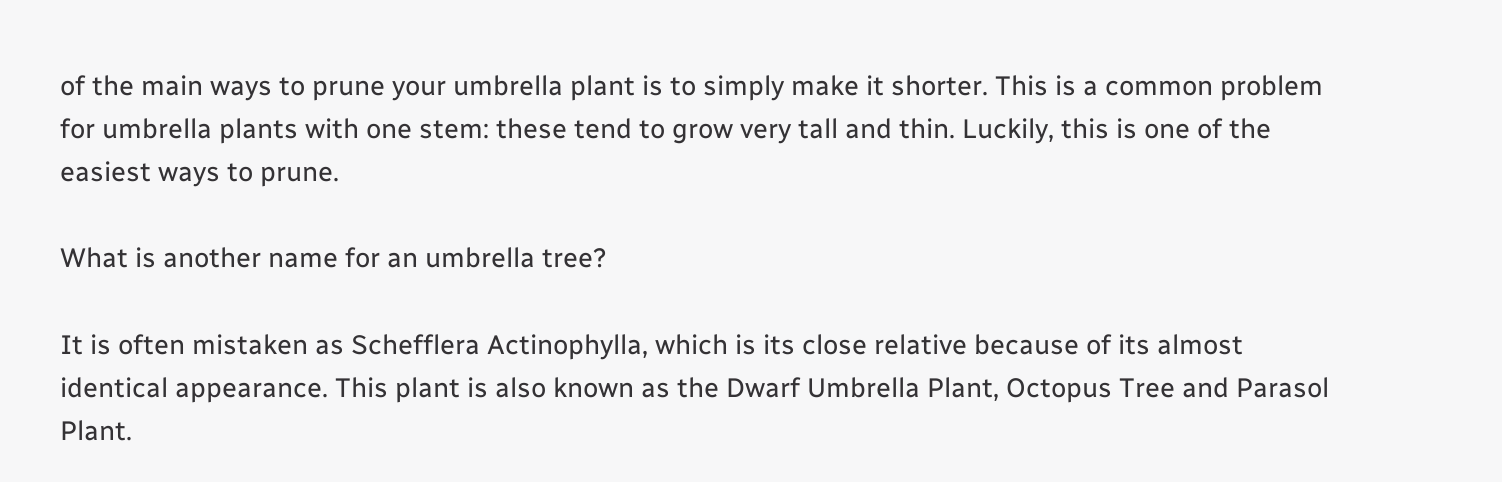of the main ways to prune your umbrella plant is to simply make it shorter. This is a common problem for umbrella plants with one stem: these tend to grow very tall and thin. Luckily, this is one of the easiest ways to prune.

What is another name for an umbrella tree?

It is often mistaken as Schefflera Actinophylla, which is its close relative because of its almost identical appearance. This plant is also known as the Dwarf Umbrella Plant, Octopus Tree and Parasol Plant.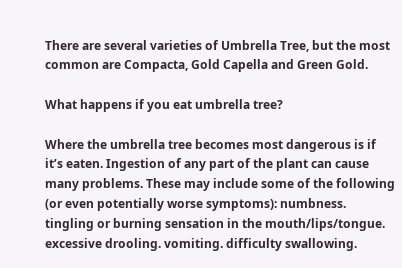There are several varieties of Umbrella Tree, but the most common are Compacta, Gold Capella and Green Gold.

What happens if you eat umbrella tree?

Where the umbrella tree becomes most dangerous is if it’s eaten. Ingestion of any part of the plant can cause many problems. These may include some of the following (or even potentially worse symptoms): numbness. tingling or burning sensation in the mouth/lips/tongue. excessive drooling. vomiting. difficulty swallowing.